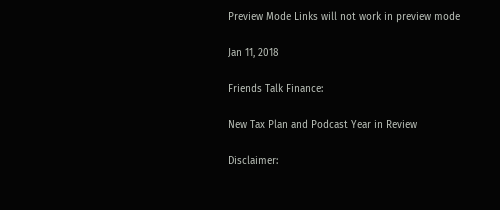Preview Mode Links will not work in preview mode

Jan 11, 2018

Friends Talk Finance:

New Tax Plan and Podcast Year in Review

Disclaimer: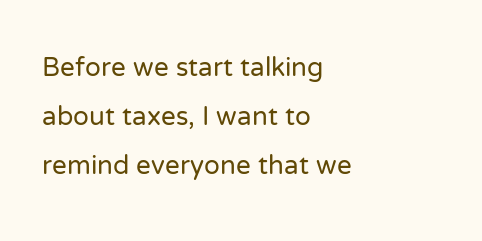Before we start talking about taxes, I want to remind everyone that we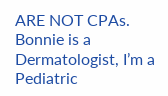ARE NOT CPAs. Bonnie is a Dermatologist, I’m a Pediatric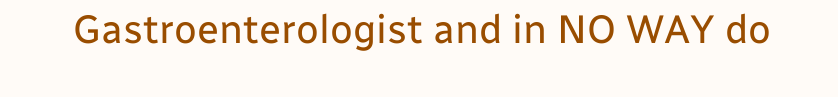Gastroenterologist and in NO WAY do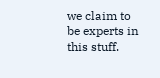we claim to be experts in this stuff.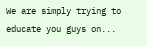We are simply trying to educate you guys on...